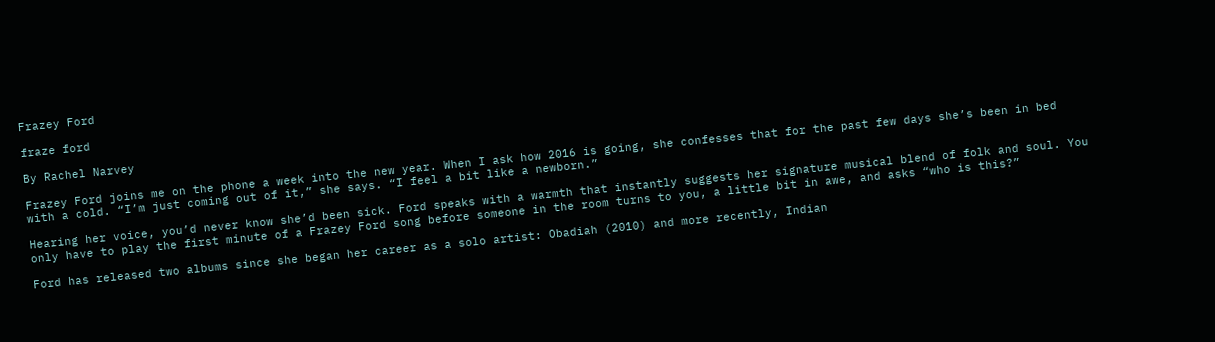Frazey Ford

fraze ford

By Rachel Narvey

Frazey Ford joins me on the phone a week into the new year. When I ask how 2016 is going, she confesses that for the past few days she’s been in bed with a cold. “I’m just coming out of it,” she says. “I feel a bit like a newborn.”

Hearing her voice, you’d never know she’d been sick. Ford speaks with a warmth that instantly suggests her signature musical blend of folk and soul. You only have to play the first minute of a Frazey Ford song before someone in the room turns to you, a little bit in awe, and asks “who is this?”

Ford has released two albums since she began her career as a solo artist: Obadiah (2010) and more recently, Indian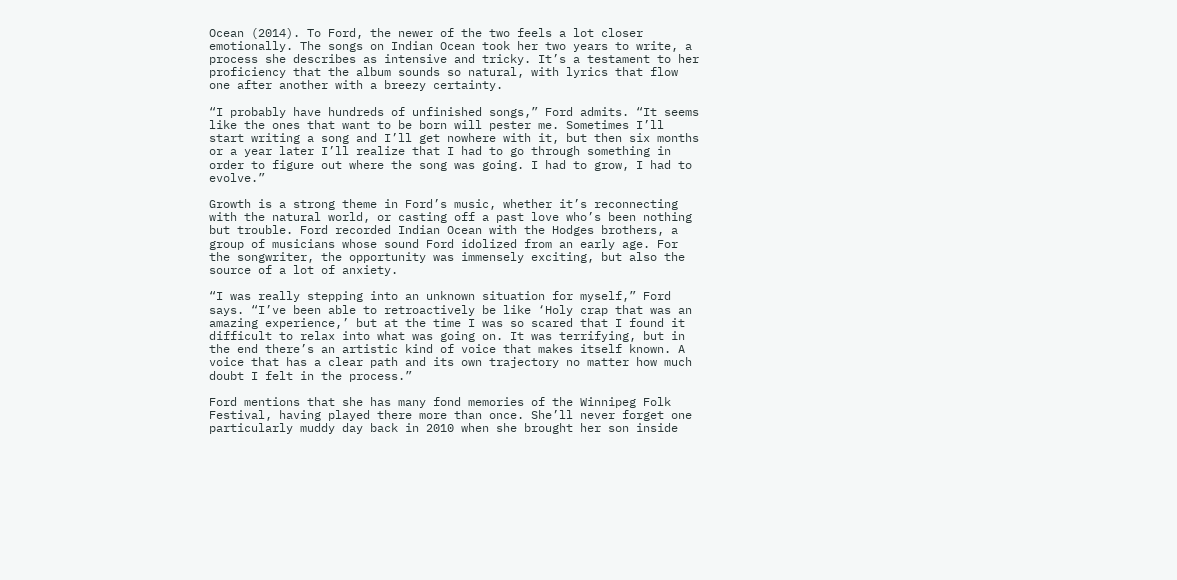Ocean (2014). To Ford, the newer of the two feels a lot closer emotionally. The songs on Indian Ocean took her two years to write, a process she describes as intensive and tricky. It’s a testament to her proficiency that the album sounds so natural, with lyrics that flow one after another with a breezy certainty.

“I probably have hundreds of unfinished songs,” Ford admits. “It seems like the ones that want to be born will pester me. Sometimes I’ll start writing a song and I’ll get nowhere with it, but then six months or a year later I’ll realize that I had to go through something in order to figure out where the song was going. I had to grow, I had to evolve.”

Growth is a strong theme in Ford’s music, whether it’s reconnecting with the natural world, or casting off a past love who’s been nothing but trouble. Ford recorded Indian Ocean with the Hodges brothers, a group of musicians whose sound Ford idolized from an early age. For the songwriter, the opportunity was immensely exciting, but also the source of a lot of anxiety.

“I was really stepping into an unknown situation for myself,” Ford says. “I’ve been able to retroactively be like ‘Holy crap that was an amazing experience,’ but at the time I was so scared that I found it difficult to relax into what was going on. It was terrifying, but in the end there’s an artistic kind of voice that makes itself known. A voice that has a clear path and its own trajectory no matter how much doubt I felt in the process.”

Ford mentions that she has many fond memories of the Winnipeg Folk Festival, having played there more than once. She’ll never forget one particularly muddy day back in 2010 when she brought her son inside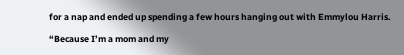for a nap and ended up spending a few hours hanging out with Emmylou Harris.

“Because I’m a mom and my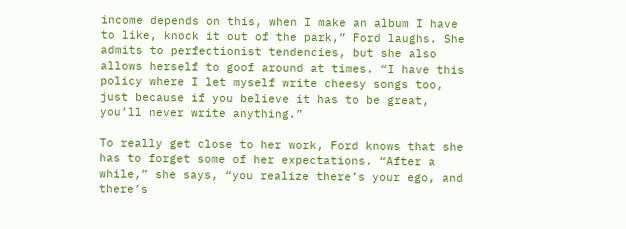income depends on this, when I make an album I have to like, knock it out of the park,” Ford laughs. She admits to perfectionist tendencies, but she also allows herself to goof around at times. “I have this policy where I let myself write cheesy songs too, just because if you believe it has to be great, you’ll never write anything.”

To really get close to her work, Ford knows that she has to forget some of her expectations. “After a while,” she says, “you realize there’s your ego, and there’s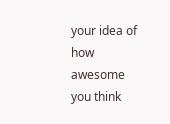your idea of how awesome you think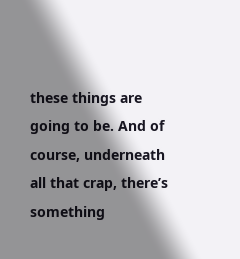these things are going to be. And of course, underneath all that crap, there’s something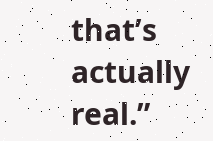that’s actually real.”